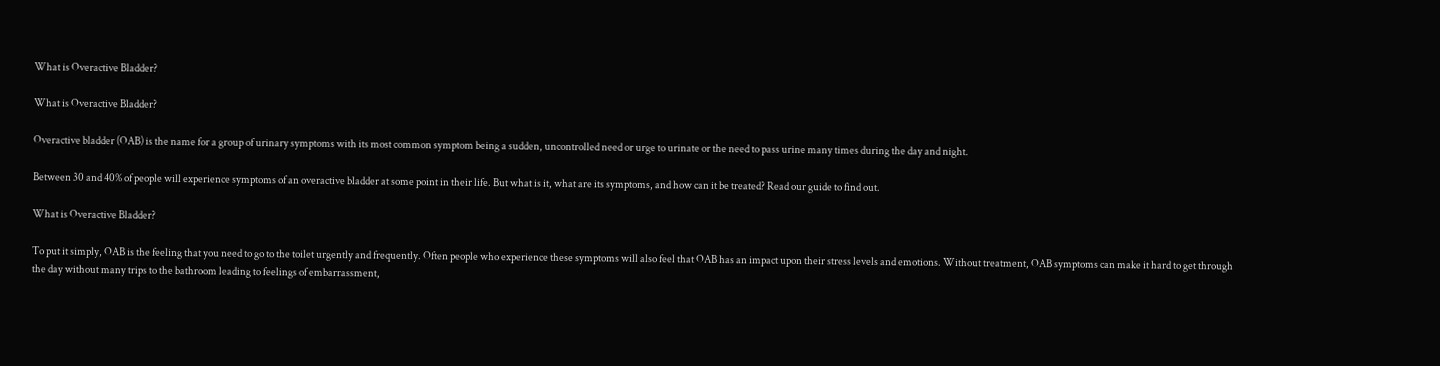What is Overactive Bladder?

What is Overactive Bladder?

Overactive bladder (OAB) is the name for a group of urinary symptoms with its most common symptom being a sudden, uncontrolled need or urge to urinate or the need to pass urine many times during the day and night.

Between 30 and 40% of people will experience symptoms of an overactive bladder at some point in their life. But what is it, what are its symptoms, and how can it be treated? Read our guide to find out.

What is Overactive Bladder?

To put it simply, OAB is the feeling that you need to go to the toilet urgently and frequently. Often people who experience these symptoms will also feel that OAB has an impact upon their stress levels and emotions. Without treatment, OAB symptoms can make it hard to get through the day without many trips to the bathroom leading to feelings of embarrassment,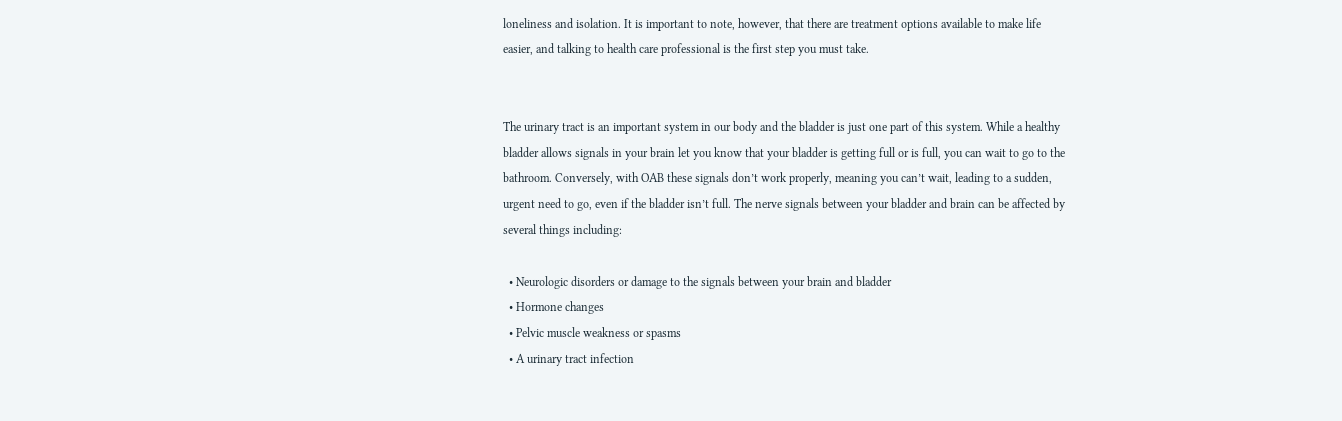loneliness and isolation. It is important to note, however, that there are treatment options available to make life easier, and talking to health care professional is the first step you must take.


The urinary tract is an important system in our body and the bladder is just one part of this system. While a healthy bladder allows signals in your brain let you know that your bladder is getting full or is full, you can wait to go to the bathroom. Conversely, with OAB these signals don’t work properly, meaning you can’t wait, leading to a sudden, urgent need to go, even if the bladder isn’t full. The nerve signals between your bladder and brain can be affected by several things including:

  • Neurologic disorders or damage to the signals between your brain and bladder
  • Hormone changes
  • Pelvic muscle weakness or spasms
  • A urinary tract infection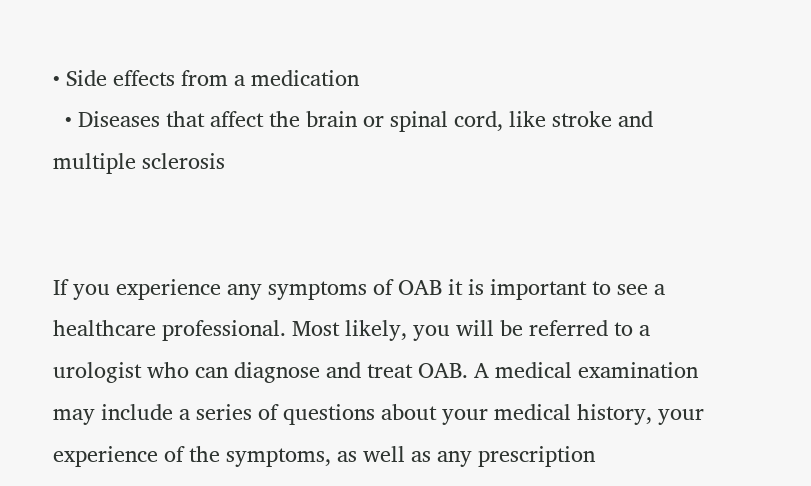• Side effects from a medication
  • Diseases that affect the brain or spinal cord, like stroke and multiple sclerosis


If you experience any symptoms of OAB it is important to see a healthcare professional. Most likely, you will be referred to a urologist who can diagnose and treat OAB. A medical examination may include a series of questions about your medical history, your experience of the symptoms, as well as any prescription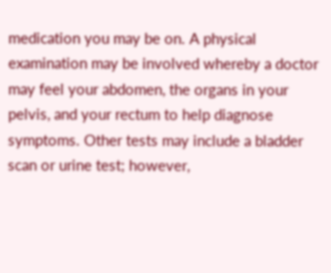medication you may be on. A physical examination may be involved whereby a doctor may feel your abdomen, the organs in your pelvis, and your rectum to help diagnose symptoms. Other tests may include a bladder scan or urine test; however,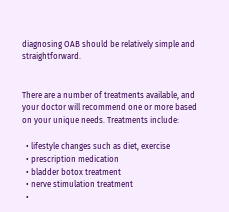diagnosing OAB should be relatively simple and straightforward.


There are a number of treatments available, and your doctor will recommend one or more based on your unique needs. Treatments include:

  • lifestyle changes such as diet, exercise
  • prescription medication
  • bladder botox treatment
  • nerve stimulation treatment
  •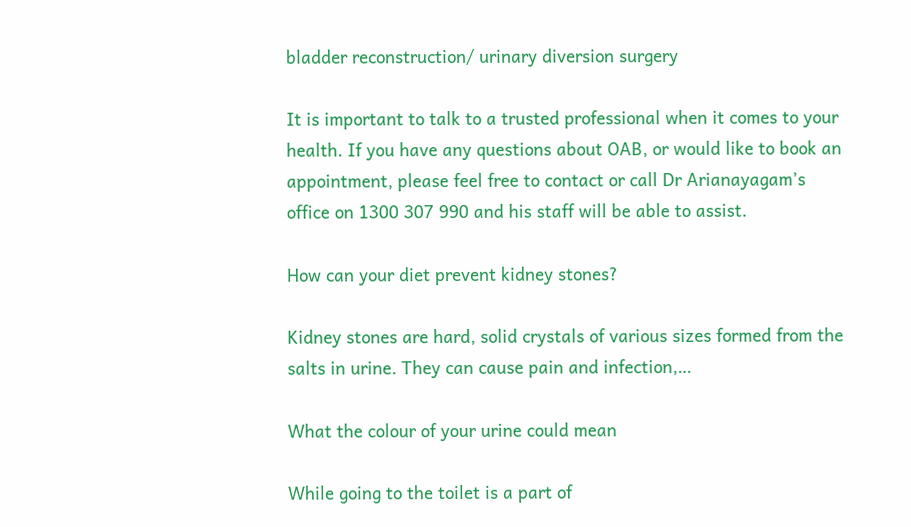bladder reconstruction/ urinary diversion surgery

It is important to talk to a trusted professional when it comes to your health. If you have any questions about OAB, or would like to book an appointment, please feel free to contact or call Dr Arianayagam’s office on 1300 307 990 and his staff will be able to assist.

How can your diet prevent kidney stones?

Kidney stones are hard, solid crystals of various sizes formed from the salts in urine. They can cause pain and infection,…

What the colour of your urine could mean

While going to the toilet is a part of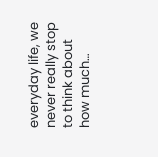everyday life, we never really stop to think about how much…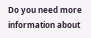Do you need more information about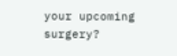your upcoming surgery?